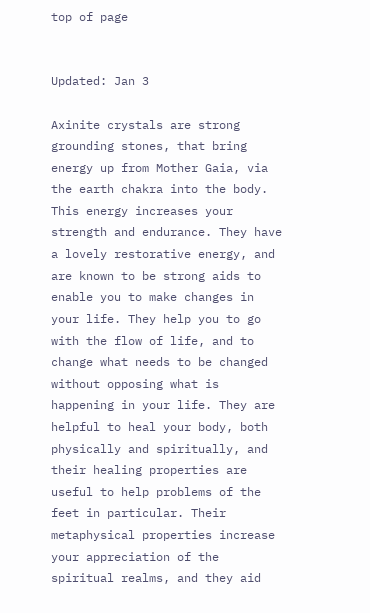top of page


Updated: Jan 3

Axinite crystals are strong grounding stones, that bring energy up from Mother Gaia, via the earth chakra into the body. This energy increases your strength and endurance. They have a lovely restorative energy, and are known to be strong aids to enable you to make changes in your life. They help you to go with the flow of life, and to change what needs to be changed without opposing what is happening in your life. They are helpful to heal your body, both physically and spiritually, and their healing properties are useful to help problems of the feet in particular. Their metaphysical properties increase your appreciation of the spiritual realms, and they aid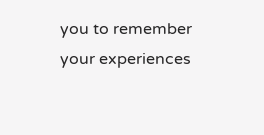you to remember your experiences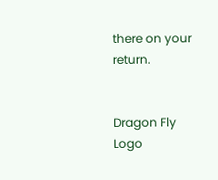there on your return.


Dragon Fly Logo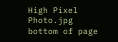High Pixel Photo.jpg
bottom of page